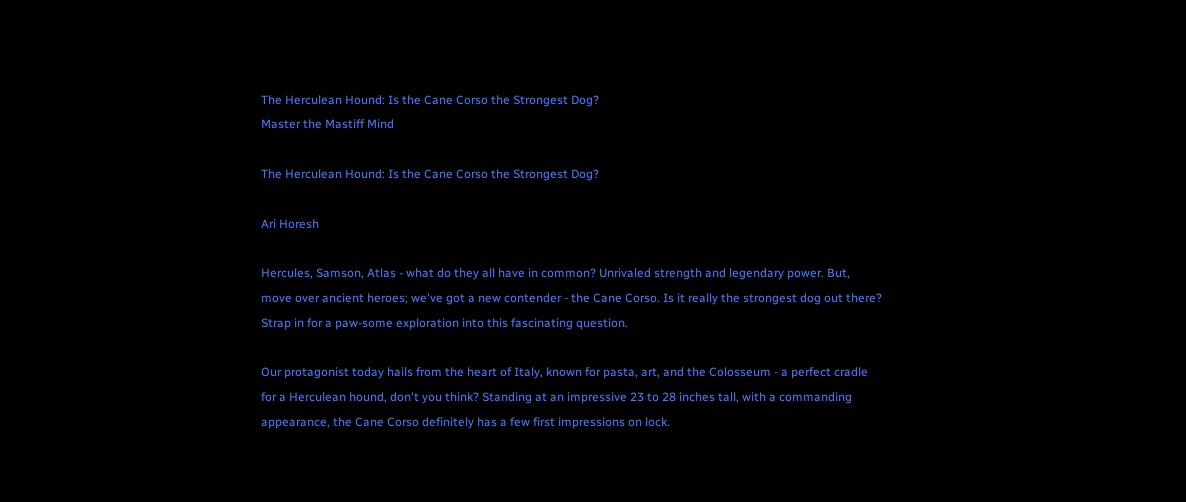The Herculean Hound: Is the Cane Corso the Strongest Dog?
Master the Mastiff Mind

The Herculean Hound: Is the Cane Corso the Strongest Dog?

Ari Horesh

Hercules, Samson, Atlas - what do they all have in common? Unrivaled strength and legendary power. But, move over ancient heroes; we've got a new contender - the Cane Corso. Is it really the strongest dog out there? Strap in for a paw-some exploration into this fascinating question.

Our protagonist today hails from the heart of Italy, known for pasta, art, and the Colosseum - a perfect cradle for a Herculean hound, don't you think? Standing at an impressive 23 to 28 inches tall, with a commanding appearance, the Cane Corso definitely has a few first impressions on lock.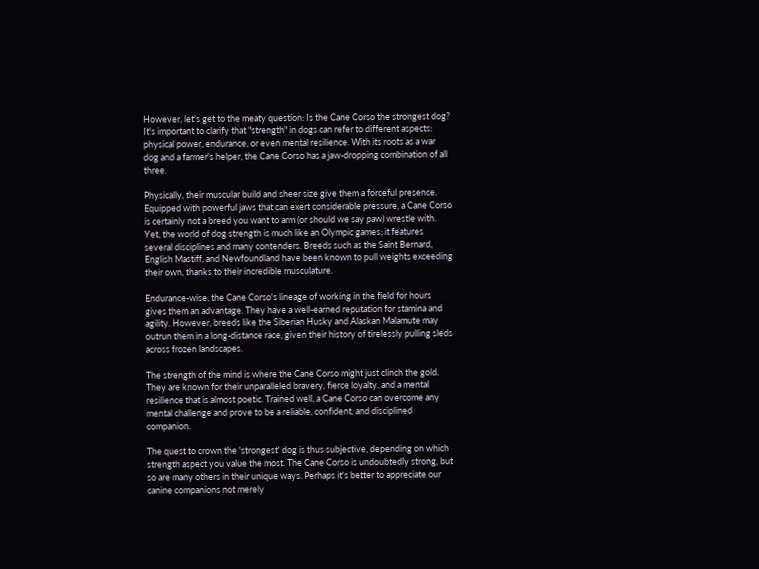However, let's get to the meaty question: Is the Cane Corso the strongest dog? It's important to clarify that "strength" in dogs can refer to different aspects: physical power, endurance, or even mental resilience. With its roots as a war dog and a farmer's helper, the Cane Corso has a jaw-dropping combination of all three.

Physically, their muscular build and sheer size give them a forceful presence. Equipped with powerful jaws that can exert considerable pressure, a Cane Corso is certainly not a breed you want to arm (or should we say paw) wrestle with. Yet, the world of dog strength is much like an Olympic games; it features several disciplines and many contenders. Breeds such as the Saint Bernard, English Mastiff, and Newfoundland have been known to pull weights exceeding their own, thanks to their incredible musculature.

Endurance-wise, the Cane Corso's lineage of working in the field for hours gives them an advantage. They have a well-earned reputation for stamina and agility. However, breeds like the Siberian Husky and Alaskan Malamute may outrun them in a long-distance race, given their history of tirelessly pulling sleds across frozen landscapes.

The strength of the mind is where the Cane Corso might just clinch the gold. They are known for their unparalleled bravery, fierce loyalty, and a mental resilience that is almost poetic. Trained well, a Cane Corso can overcome any mental challenge and prove to be a reliable, confident, and disciplined companion.

The quest to crown the 'strongest' dog is thus subjective, depending on which strength aspect you value the most. The Cane Corso is undoubtedly strong, but so are many others in their unique ways. Perhaps it's better to appreciate our canine companions not merely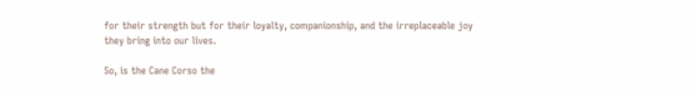for their strength but for their loyalty, companionship, and the irreplaceable joy they bring into our lives.

So, is the Cane Corso the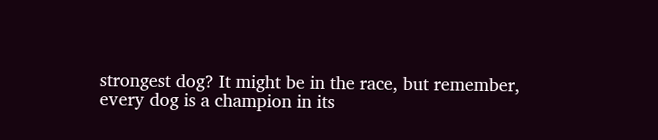strongest dog? It might be in the race, but remember, every dog is a champion in its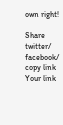own right!

Share twitter/ facebook/ copy link
Your link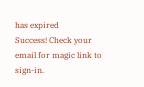has expired
Success! Check your email for magic link to sign-in.